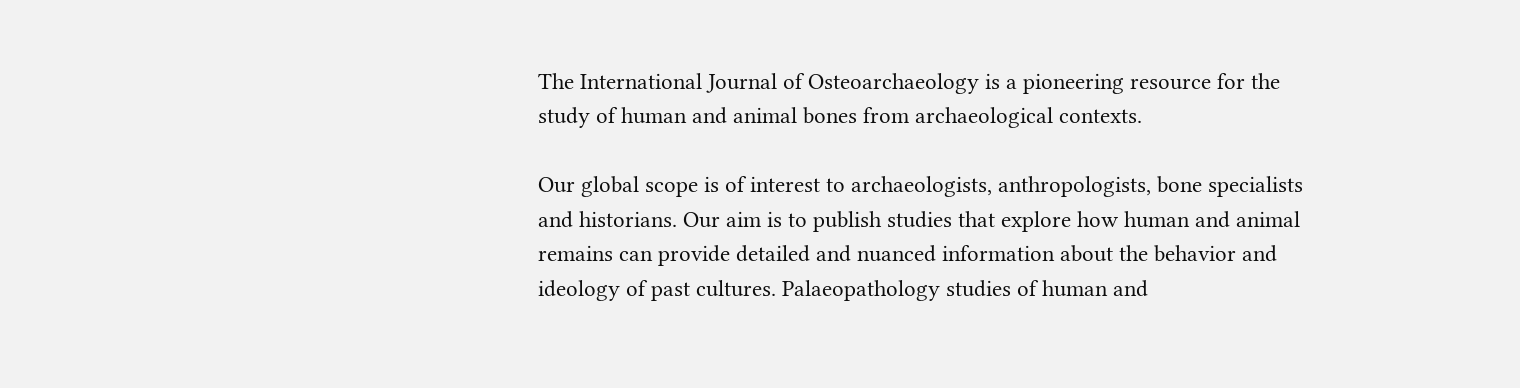The International Journal of Osteoarchaeology is a pioneering resource for the study of human and animal bones from archaeological contexts.

Our global scope is of interest to archaeologists, anthropologists, bone specialists and historians. Our aim is to publish studies that explore how human and animal remains can provide detailed and nuanced information about the behavior and ideology of past cultures. Palaeopathology studies of human and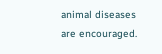animal diseases are encouraged.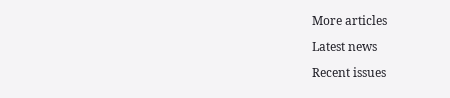More articles

Latest news

Recent issues